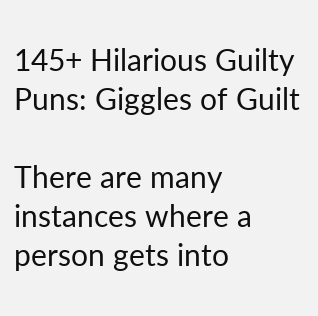145+ Hilarious Guilty Puns: Giggles of Guilt

There are many instances where a person gets into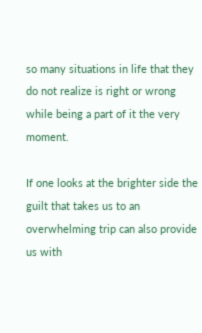so many situations in life that they do not realize is right or wrong while being a part of it the very moment.

If one looks at the brighter side the guilt that takes us to an overwhelming trip can also provide us with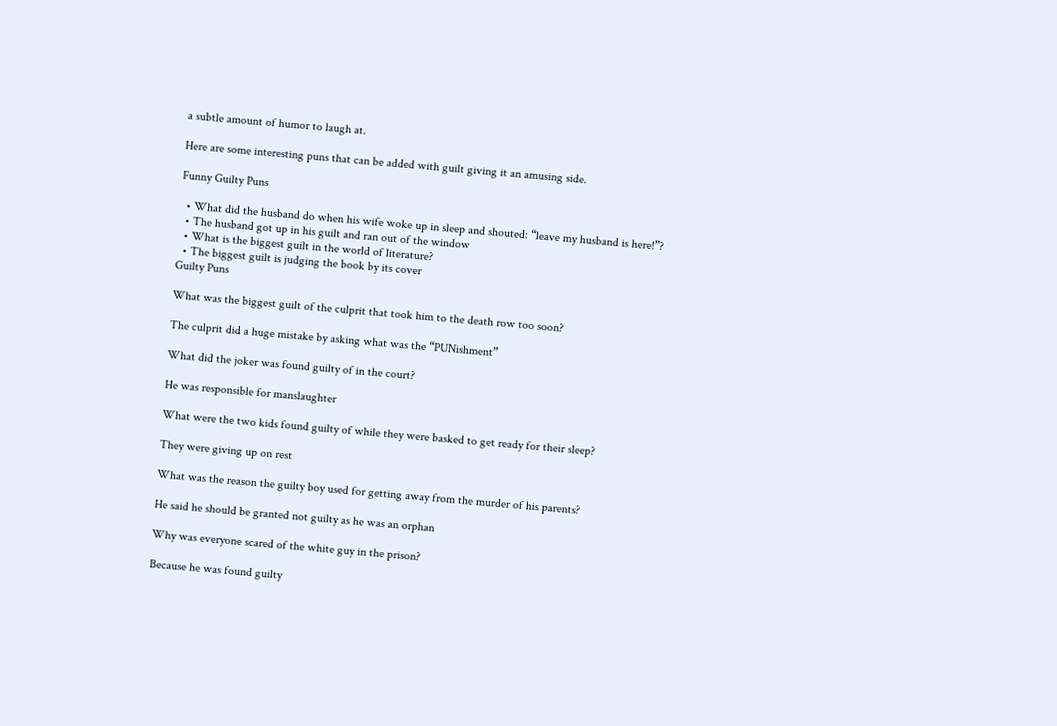a subtle amount of humor to laugh at.

Here are some interesting puns that can be added with guilt giving it an amusing side.

Funny Guilty Puns

  • What did the husband do when his wife woke up in sleep and shouted: “leave my husband is here!”?
  • The husband got up in his guilt and ran out of the window
  • What is the biggest guilt in the world of literature?
  • The biggest guilt is judging the book by its cover
Guilty Puns

What was the biggest guilt of the culprit that took him to the death row too soon?

The culprit did a huge mistake by asking what was the “PUNishment”

What did the joker was found guilty of in the court?

He was responsible for manslaughter

What were the two kids found guilty of while they were basked to get ready for their sleep?

They were giving up on rest

What was the reason the guilty boy used for getting away from the murder of his parents?

He said he should be granted not guilty as he was an orphan

Why was everyone scared of the white guy in the prison?

Because he was found guilty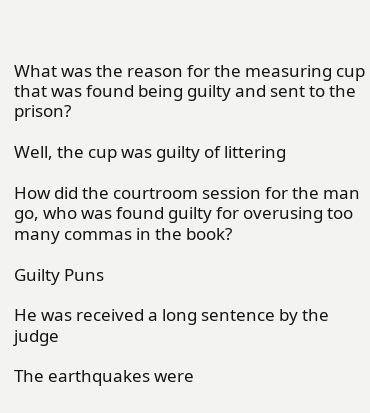What was the reason for the measuring cup that was found being guilty and sent to the prison?

Well, the cup was guilty of littering

How did the courtroom session for the man go, who was found guilty for overusing too many commas in the book?

Guilty Puns

He was received a long sentence by the judge

The earthquakes were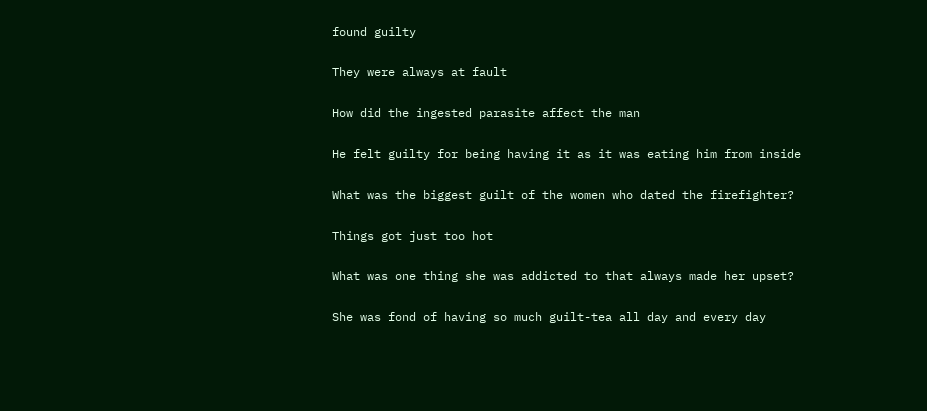found guilty

They were always at fault

How did the ingested parasite affect the man

He felt guilty for being having it as it was eating him from inside

What was the biggest guilt of the women who dated the firefighter?

Things got just too hot

What was one thing she was addicted to that always made her upset?

She was fond of having so much guilt-tea all day and every day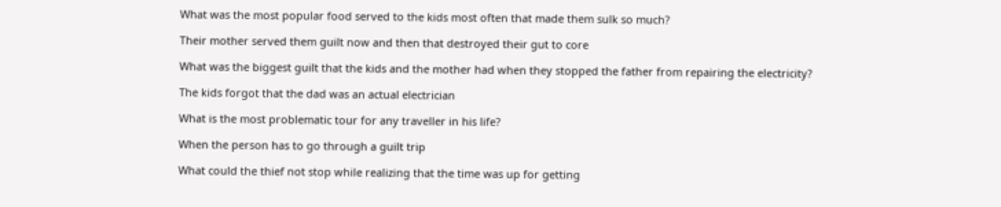What was the most popular food served to the kids most often that made them sulk so much?

Their mother served them guilt now and then that destroyed their gut to core

What was the biggest guilt that the kids and the mother had when they stopped the father from repairing the electricity?

The kids forgot that the dad was an actual electrician

What is the most problematic tour for any traveller in his life?

When the person has to go through a guilt trip

What could the thief not stop while realizing that the time was up for getting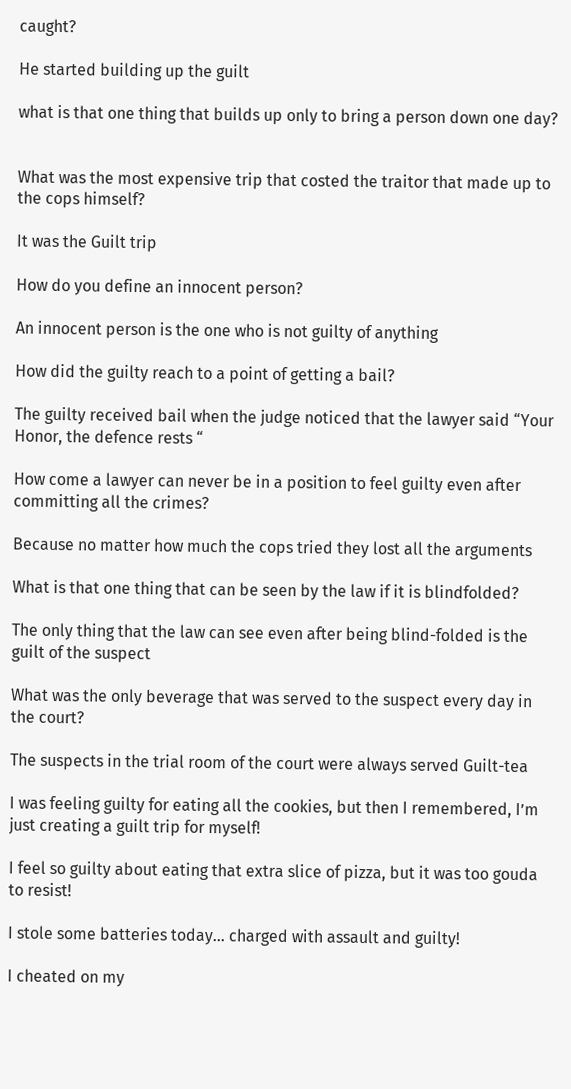caught?

He started building up the guilt

what is that one thing that builds up only to bring a person down one day?


What was the most expensive trip that costed the traitor that made up to the cops himself?

It was the Guilt trip

How do you define an innocent person?

An innocent person is the one who is not guilty of anything

How did the guilty reach to a point of getting a bail?

The guilty received bail when the judge noticed that the lawyer said “Your Honor, the defence rests “

How come a lawyer can never be in a position to feel guilty even after committing all the crimes?

Because no matter how much the cops tried they lost all the arguments

What is that one thing that can be seen by the law if it is blindfolded?

The only thing that the law can see even after being blind-folded is the guilt of the suspect

What was the only beverage that was served to the suspect every day in the court?

The suspects in the trial room of the court were always served Guilt-tea

I was feeling guilty for eating all the cookies, but then I remembered, I’m just creating a guilt trip for myself!

I feel so guilty about eating that extra slice of pizza, but it was too gouda to resist!

I stole some batteries today… charged with assault and guilty!

I cheated on my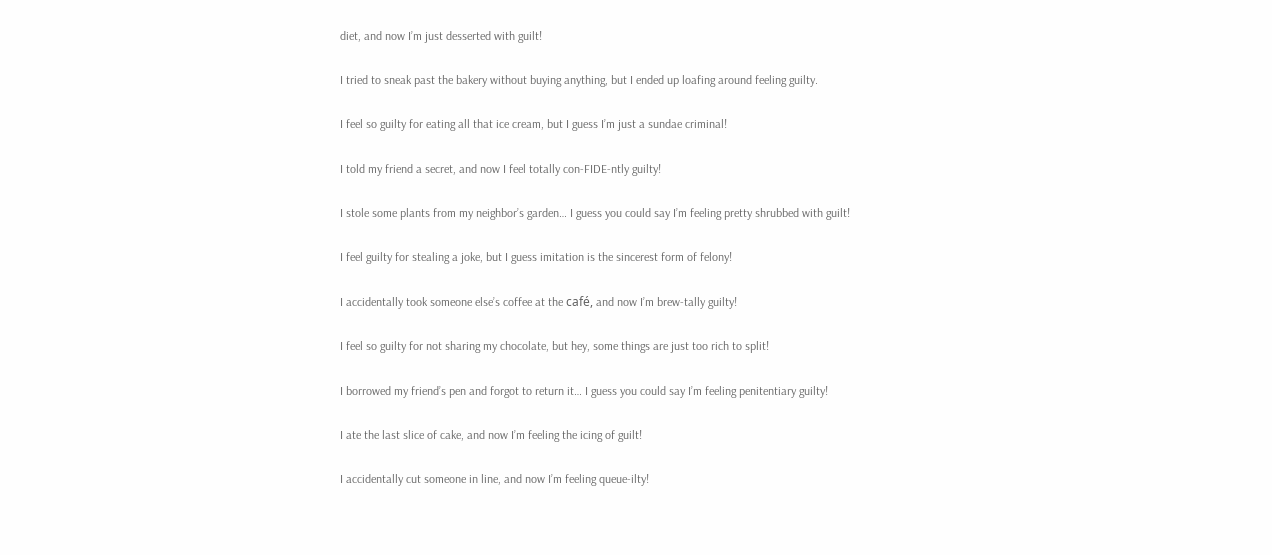diet, and now I’m just desserted with guilt!

I tried to sneak past the bakery without buying anything, but I ended up loafing around feeling guilty.

I feel so guilty for eating all that ice cream, but I guess I’m just a sundae criminal!

I told my friend a secret, and now I feel totally con-FIDE-ntly guilty!

I stole some plants from my neighbor’s garden… I guess you could say I’m feeling pretty shrubbed with guilt!

I feel guilty for stealing a joke, but I guess imitation is the sincerest form of felony!

I accidentally took someone else’s coffee at the café, and now I’m brew-tally guilty!

I feel so guilty for not sharing my chocolate, but hey, some things are just too rich to split!

I borrowed my friend’s pen and forgot to return it… I guess you could say I’m feeling penitentiary guilty!

I ate the last slice of cake, and now I’m feeling the icing of guilt!

I accidentally cut someone in line, and now I’m feeling queue-ilty!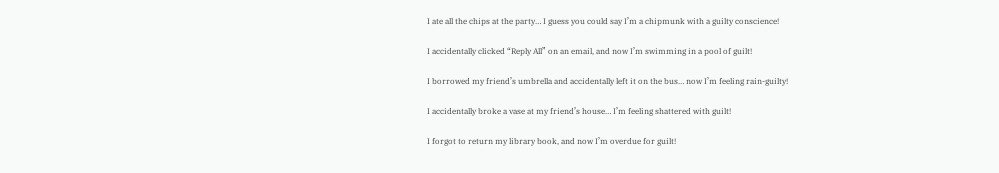I ate all the chips at the party… I guess you could say I’m a chipmunk with a guilty conscience!

I accidentally clicked “Reply All” on an email, and now I’m swimming in a pool of guilt!

I borrowed my friend’s umbrella and accidentally left it on the bus… now I’m feeling rain-guilty!

I accidentally broke a vase at my friend’s house… I’m feeling shattered with guilt!

I forgot to return my library book, and now I’m overdue for guilt!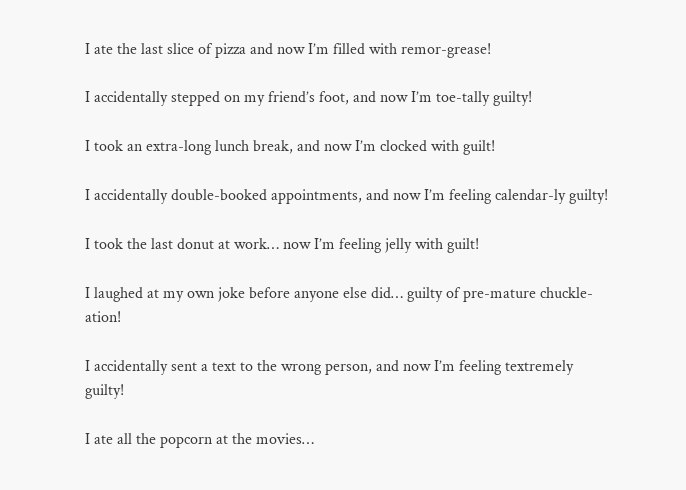I ate the last slice of pizza and now I’m filled with remor-grease!

I accidentally stepped on my friend’s foot, and now I’m toe-tally guilty!

I took an extra-long lunch break, and now I’m clocked with guilt!

I accidentally double-booked appointments, and now I’m feeling calendar-ly guilty!

I took the last donut at work… now I’m feeling jelly with guilt!

I laughed at my own joke before anyone else did… guilty of pre-mature chuckle-ation!

I accidentally sent a text to the wrong person, and now I’m feeling textremely guilty!

I ate all the popcorn at the movies…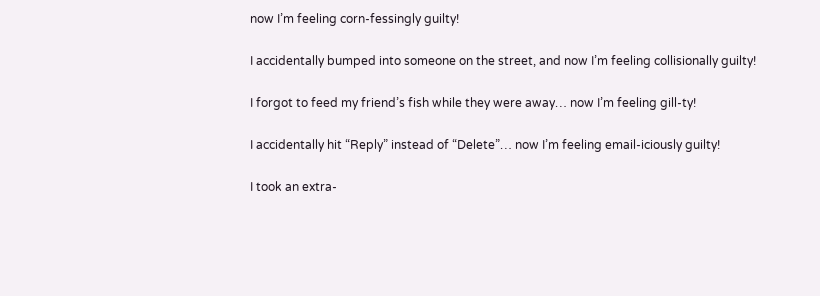now I’m feeling corn-fessingly guilty!

I accidentally bumped into someone on the street, and now I’m feeling collisionally guilty!

I forgot to feed my friend’s fish while they were away… now I’m feeling gill-ty!

I accidentally hit “Reply” instead of “Delete”… now I’m feeling email-iciously guilty!

I took an extra-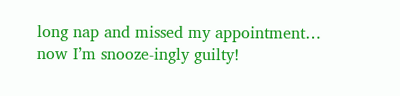long nap and missed my appointment… now I’m snooze-ingly guilty!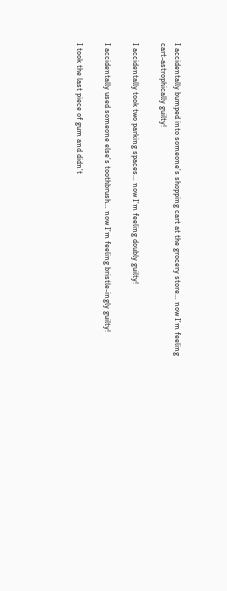I accidentally bumped into someone’s shopping cart at the grocery store… now I’m feeling cart-astrophically guilty!

I accidentally took two parking spaces… now I’m feeling doubly guilty!

I accidentally used someone else’s toothbrush… now I’m feeling bristle-ingly guilty!

I took the last piece of gum and didn’t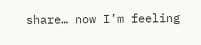share… now I’m feeling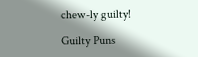chew-ly guilty!

Guilty Puns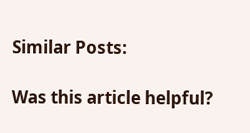Similar Posts:

Was this article helpful?